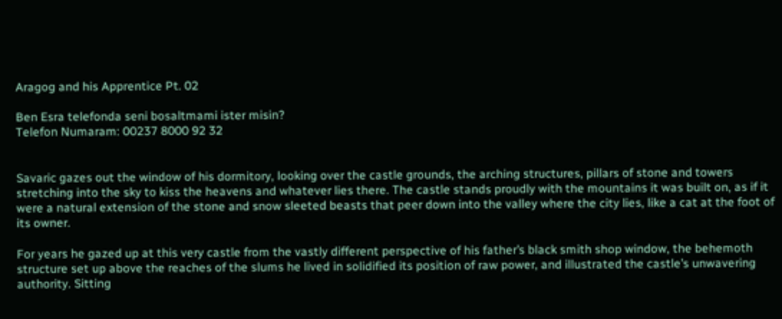Aragog and his Apprentice Pt. 02

Ben Esra telefonda seni bosaltmami ister misin?
Telefon Numaram: 00237 8000 92 32


Savaric gazes out the window of his dormitory, looking over the castle grounds, the arching structures, pillars of stone and towers stretching into the sky to kiss the heavens and whatever lies there. The castle stands proudly with the mountains it was built on, as if it were a natural extension of the stone and snow sleeted beasts that peer down into the valley where the city lies, like a cat at the foot of its owner.

For years he gazed up at this very castle from the vastly different perspective of his father’s black smith shop window, the behemoth structure set up above the reaches of the slums he lived in solidified its position of raw power, and illustrated the castle’s unwavering authority. Sitting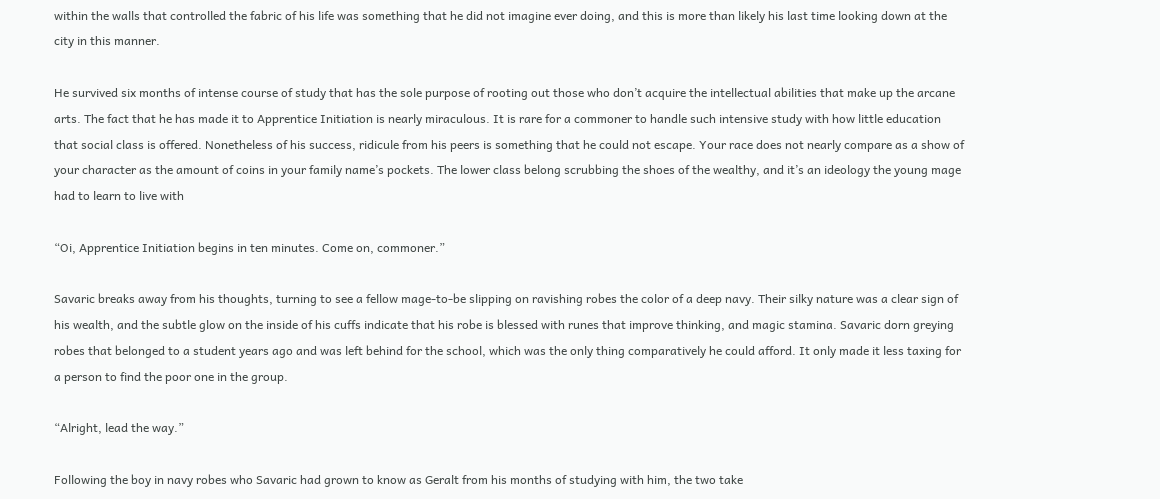within the walls that controlled the fabric of his life was something that he did not imagine ever doing, and this is more than likely his last time looking down at the city in this manner.

He survived six months of intense course of study that has the sole purpose of rooting out those who don’t acquire the intellectual abilities that make up the arcane arts. The fact that he has made it to Apprentice Initiation is nearly miraculous. It is rare for a commoner to handle such intensive study with how little education that social class is offered. Nonetheless of his success, ridicule from his peers is something that he could not escape. Your race does not nearly compare as a show of your character as the amount of coins in your family name’s pockets. The lower class belong scrubbing the shoes of the wealthy, and it’s an ideology the young mage had to learn to live with

“Oi, Apprentice Initiation begins in ten minutes. Come on, commoner.”

Savaric breaks away from his thoughts, turning to see a fellow mage-to-be slipping on ravishing robes the color of a deep navy. Their silky nature was a clear sign of his wealth, and the subtle glow on the inside of his cuffs indicate that his robe is blessed with runes that improve thinking, and magic stamina. Savaric dorn greying robes that belonged to a student years ago and was left behind for the school, which was the only thing comparatively he could afford. It only made it less taxing for a person to find the poor one in the group.

“Alright, lead the way.”

Following the boy in navy robes who Savaric had grown to know as Geralt from his months of studying with him, the two take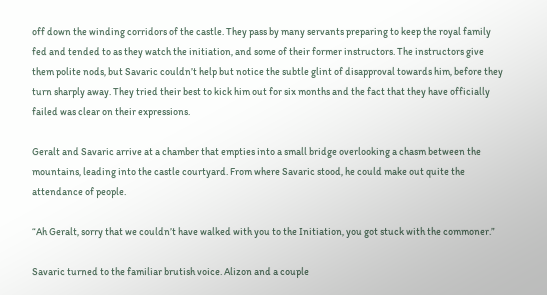off down the winding corridors of the castle. They pass by many servants preparing to keep the royal family fed and tended to as they watch the initiation, and some of their former instructors. The instructors give them polite nods, but Savaric couldn’t help but notice the subtle glint of disapproval towards him, before they turn sharply away. They tried their best to kick him out for six months and the fact that they have officially failed was clear on their expressions.

Geralt and Savaric arrive at a chamber that empties into a small bridge overlooking a chasm between the mountains, leading into the castle courtyard. From where Savaric stood, he could make out quite the attendance of people.

“Ah Geralt, sorry that we couldn’t have walked with you to the Initiation, you got stuck with the commoner.”

Savaric turned to the familiar brutish voice. Alizon and a couple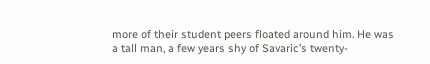more of their student peers floated around him. He was a tall man, a few years shy of Savaric’s twenty-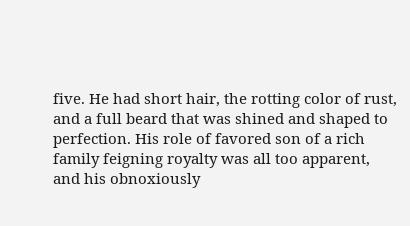five. He had short hair, the rotting color of rust, and a full beard that was shined and shaped to perfection. His role of favored son of a rich family feigning royalty was all too apparent, and his obnoxiously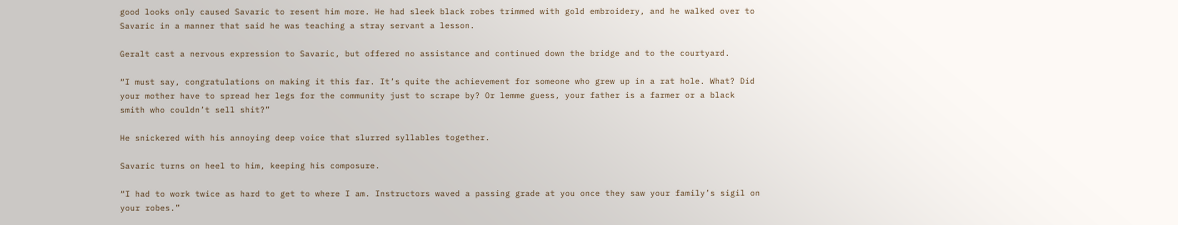good looks only caused Savaric to resent him more. He had sleek black robes trimmed with gold embroidery, and he walked over to Savaric in a manner that said he was teaching a stray servant a lesson.

Geralt cast a nervous expression to Savaric, but offered no assistance and continued down the bridge and to the courtyard.

“I must say, congratulations on making it this far. It’s quite the achievement for someone who grew up in a rat hole. What? Did your mother have to spread her legs for the community just to scrape by? Or lemme guess, your father is a farmer or a black smith who couldn’t sell shit?”

He snickered with his annoying deep voice that slurred syllables together.

Savaric turns on heel to him, keeping his composure.

“I had to work twice as hard to get to where I am. Instructors waved a passing grade at you once they saw your family’s sigil on your robes.”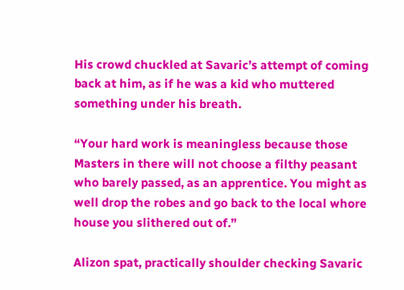His crowd chuckled at Savaric’s attempt of coming back at him, as if he was a kid who muttered something under his breath.

“Your hard work is meaningless because those Masters in there will not choose a filthy peasant who barely passed, as an apprentice. You might as well drop the robes and go back to the local whore house you slithered out of.”

Alizon spat, practically shoulder checking Savaric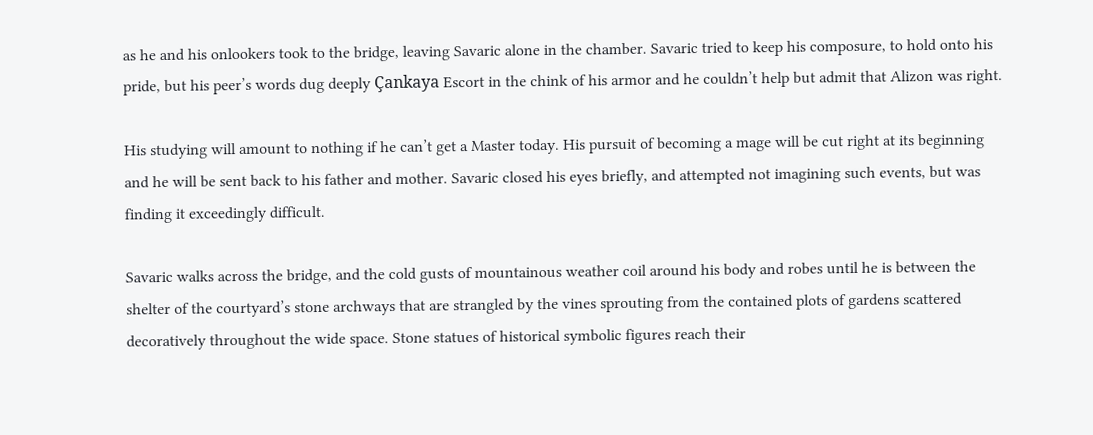as he and his onlookers took to the bridge, leaving Savaric alone in the chamber. Savaric tried to keep his composure, to hold onto his pride, but his peer’s words dug deeply Çankaya Escort in the chink of his armor and he couldn’t help but admit that Alizon was right.

His studying will amount to nothing if he can’t get a Master today. His pursuit of becoming a mage will be cut right at its beginning and he will be sent back to his father and mother. Savaric closed his eyes briefly, and attempted not imagining such events, but was finding it exceedingly difficult.

Savaric walks across the bridge, and the cold gusts of mountainous weather coil around his body and robes until he is between the shelter of the courtyard’s stone archways that are strangled by the vines sprouting from the contained plots of gardens scattered decoratively throughout the wide space. Stone statues of historical symbolic figures reach their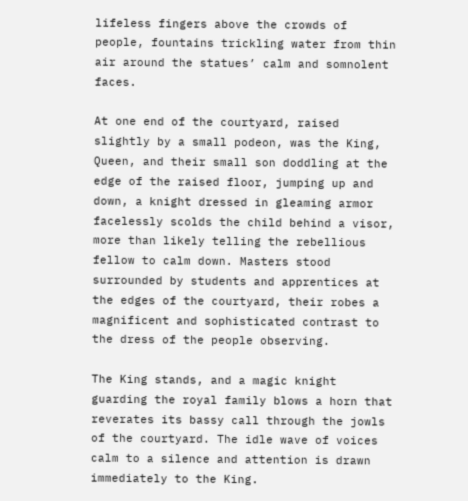lifeless fingers above the crowds of people, fountains trickling water from thin air around the statues’ calm and somnolent faces.

At one end of the courtyard, raised slightly by a small podeon, was the King, Queen, and their small son doddling at the edge of the raised floor, jumping up and down, a knight dressed in gleaming armor facelessly scolds the child behind a visor, more than likely telling the rebellious fellow to calm down. Masters stood surrounded by students and apprentices at the edges of the courtyard, their robes a magnificent and sophisticated contrast to the dress of the people observing.

The King stands, and a magic knight guarding the royal family blows a horn that reverates its bassy call through the jowls of the courtyard. The idle wave of voices calm to a silence and attention is drawn immediately to the King.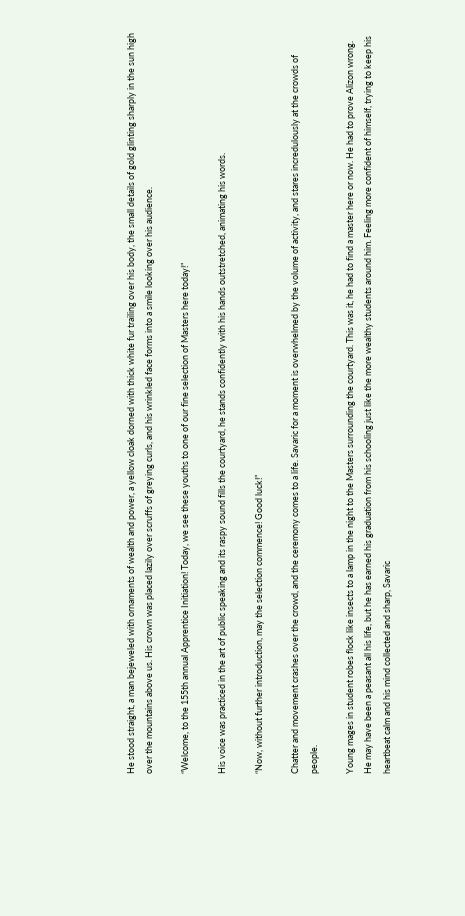He stood straight, a man bejeweled with ornaments of wealth and power, a yellow cloak dorned with thick white fur trailing over his body, the small details of gold glinting sharply in the sun high over the mountains above us. His crown was placed lazily over scruffs of greying curls, and his wrinkled face forms into a smile looking over his audience.

“Welcome, to the 155th annual Apprentice Initiation! Today, we see these youths to one of our fine selection of Masters here today!”

His voice was practiced in the art of public speaking and its raspy sound fills the courtyard, he stands confidently with his hands outstretched, animating his words.

“Now, without further introduction, may the selection commence! Good luck!”

Chatter and movement crashes over the crowd, and the ceremony comes to a life. Savaric for a moment is overwhelmed by the volume of activity, and stares incredulously at the crowds of people.

Young mages in student robes flock like insects to a lamp in the night to the Masters surrounding the courtyard. This was it, he had to find a master here or now. He had to prove Alizon wrong. He may have been a peasant all his life, but he has earned his graduation from his schooling just like the more wealthy students around him. Feeling more confident of himself, trying to keep his heartbeat calm and his mind collected and sharp, Savaric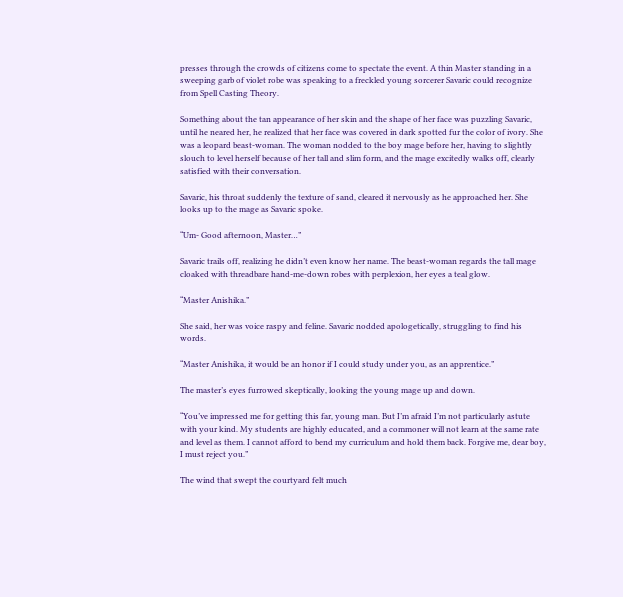presses through the crowds of citizens come to spectate the event. A thin Master standing in a sweeping garb of violet robe was speaking to a freckled young sorcerer Savaric could recognize from Spell Casting Theory.

Something about the tan appearance of her skin and the shape of her face was puzzling Savaric, until he neared her, he realized that her face was covered in dark spotted fur the color of ivory. She was a leopard beast-woman. The woman nodded to the boy mage before her, having to slightly slouch to level herself because of her tall and slim form, and the mage excitedly walks off, clearly satisfied with their conversation.

Savaric, his throat suddenly the texture of sand, cleared it nervously as he approached her. She looks up to the mage as Savaric spoke.

“Um- Good afternoon, Master…”

Savaric trails off, realizing he didn’t even know her name. The beast-woman regards the tall mage cloaked with threadbare hand-me-down robes with perplexion, her eyes a teal glow.

“Master Anishika.”

She said, her was voice raspy and feline. Savaric nodded apologetically, struggling to find his words.

“Master Anishika, it would be an honor if I could study under you, as an apprentice.”

The master’s eyes furrowed skeptically, looking the young mage up and down.

“You’ve impressed me for getting this far, young man. But I’m afraid I’m not particularly astute with your kind. My students are highly educated, and a commoner will not learn at the same rate and level as them. I cannot afford to bend my curriculum and hold them back. Forgive me, dear boy, I must reject you.”

The wind that swept the courtyard felt much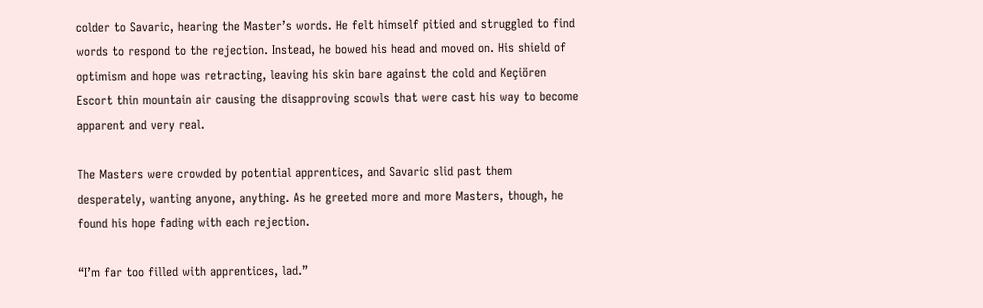colder to Savaric, hearing the Master’s words. He felt himself pitied and struggled to find words to respond to the rejection. Instead, he bowed his head and moved on. His shield of optimism and hope was retracting, leaving his skin bare against the cold and Keçiören Escort thin mountain air causing the disapproving scowls that were cast his way to become apparent and very real.

The Masters were crowded by potential apprentices, and Savaric slid past them desperately, wanting anyone, anything. As he greeted more and more Masters, though, he found his hope fading with each rejection.

“I’m far too filled with apprentices, lad.”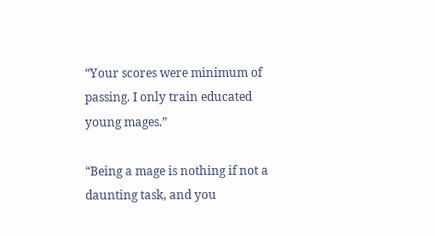“Your scores were minimum of passing. I only train educated young mages.”

“Being a mage is nothing if not a daunting task, and you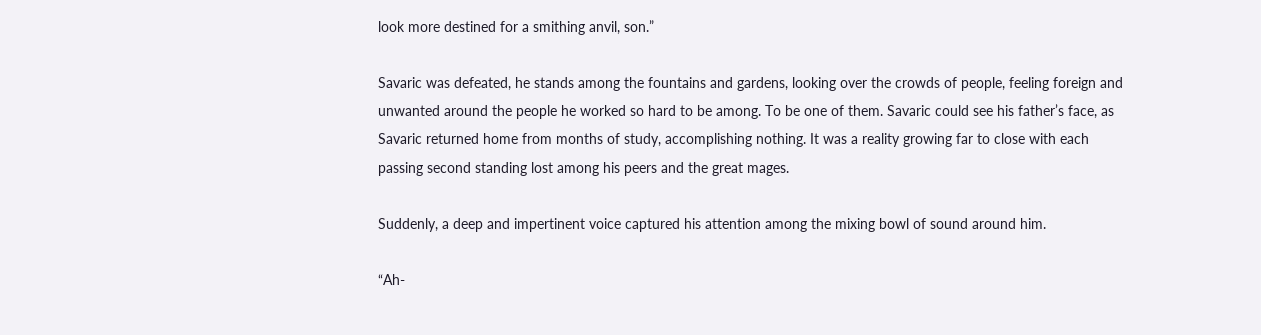look more destined for a smithing anvil, son.”

Savaric was defeated, he stands among the fountains and gardens, looking over the crowds of people, feeling foreign and unwanted around the people he worked so hard to be among. To be one of them. Savaric could see his father’s face, as Savaric returned home from months of study, accomplishing nothing. It was a reality growing far to close with each passing second standing lost among his peers and the great mages.

Suddenly, a deep and impertinent voice captured his attention among the mixing bowl of sound around him.

“Ah-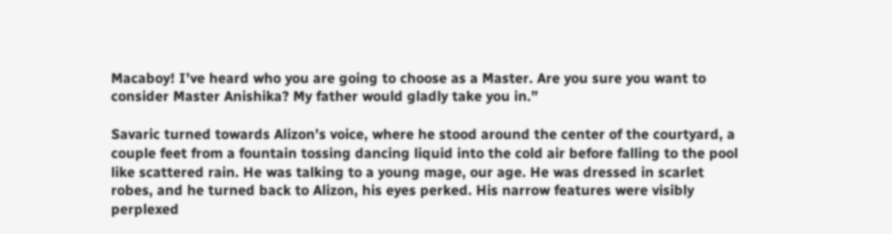Macaboy! I’ve heard who you are going to choose as a Master. Are you sure you want to consider Master Anishika? My father would gladly take you in.”

Savaric turned towards Alizon’s voice, where he stood around the center of the courtyard, a couple feet from a fountain tossing dancing liquid into the cold air before falling to the pool like scattered rain. He was talking to a young mage, our age. He was dressed in scarlet robes, and he turned back to Alizon, his eyes perked. His narrow features were visibly perplexed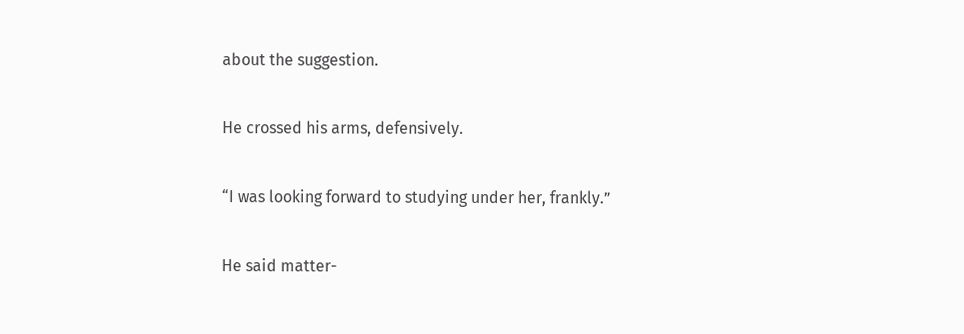about the suggestion.

He crossed his arms, defensively.

“I was looking forward to studying under her, frankly.”

He said matter-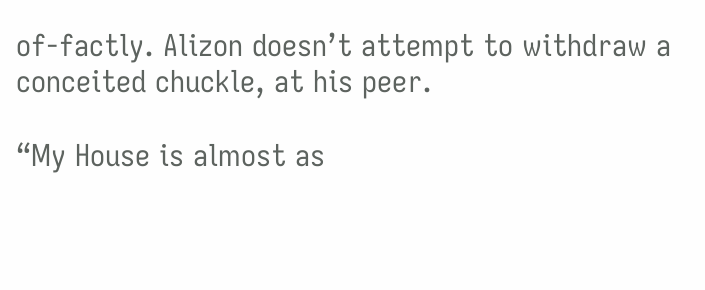of-factly. Alizon doesn’t attempt to withdraw a conceited chuckle, at his peer.

“My House is almost as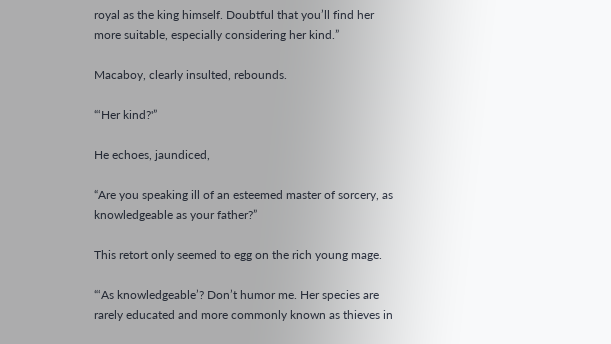royal as the king himself. Doubtful that you’ll find her more suitable, especially considering her kind.”

Macaboy, clearly insulted, rebounds.

“‘Her kind?'”

He echoes, jaundiced,

“Are you speaking ill of an esteemed master of sorcery, as knowledgeable as your father?”

This retort only seemed to egg on the rich young mage.

“‘As knowledgeable’? Don’t humor me. Her species are rarely educated and more commonly known as thieves in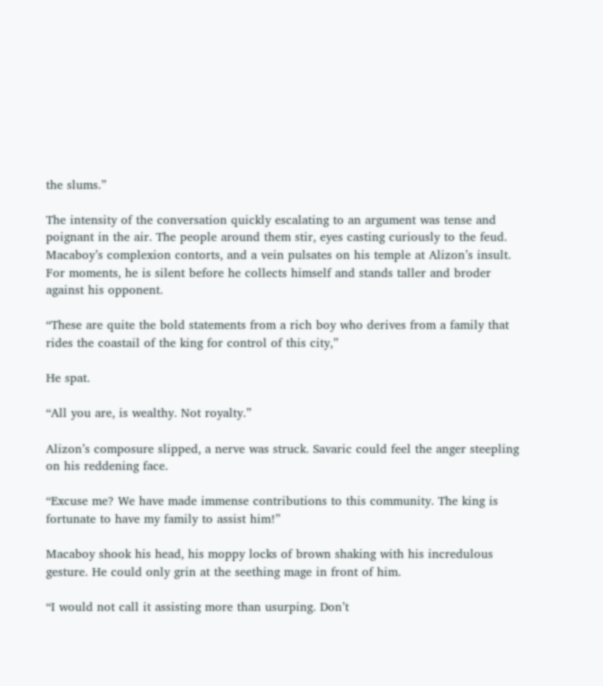the slums.”

The intensity of the conversation quickly escalating to an argument was tense and poignant in the air. The people around them stir, eyes casting curiously to the feud. Macaboy’s complexion contorts, and a vein pulsates on his temple at Alizon’s insult. For moments, he is silent before he collects himself and stands taller and broder against his opponent.

“These are quite the bold statements from a rich boy who derives from a family that rides the coastail of the king for control of this city,”

He spat.

“All you are, is wealthy. Not royalty.”

Alizon’s composure slipped, a nerve was struck. Savaric could feel the anger steepling on his reddening face.

“Excuse me? We have made immense contributions to this community. The king is fortunate to have my family to assist him!”

Macaboy shook his head, his moppy locks of brown shaking with his incredulous gesture. He could only grin at the seething mage in front of him.

“I would not call it assisting more than usurping. Don’t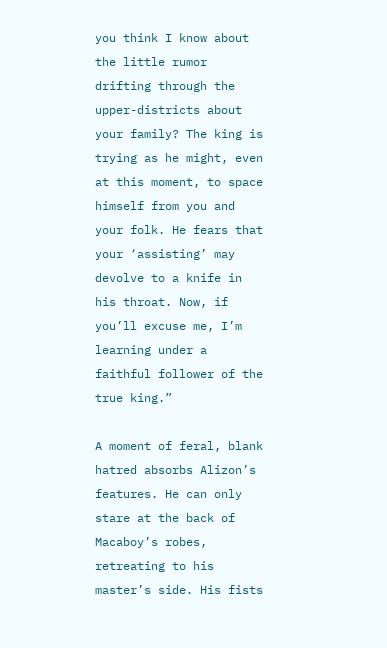you think I know about the little rumor drifting through the upper-districts about your family? The king is trying as he might, even at this moment, to space himself from you and your folk. He fears that your ‘assisting’ may devolve to a knife in his throat. Now, if you’ll excuse me, I’m learning under a faithful follower of the true king.”

A moment of feral, blank hatred absorbs Alizon’s features. He can only stare at the back of Macaboy’s robes, retreating to his master’s side. His fists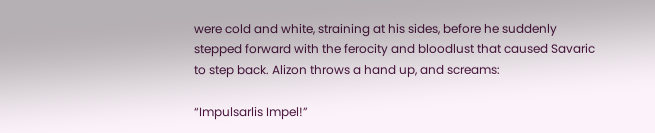were cold and white, straining at his sides, before he suddenly stepped forward with the ferocity and bloodlust that caused Savaric to step back. Alizon throws a hand up, and screams:

“Impulsarlis Impel!”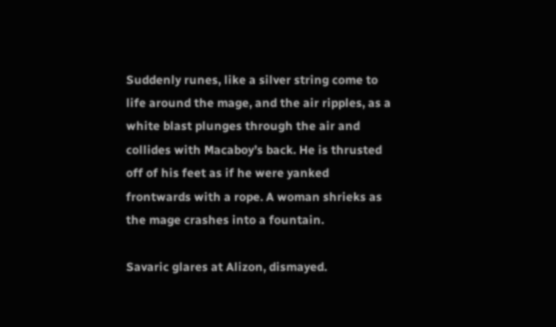Suddenly runes, like a silver string come to life around the mage, and the air ripples, as a white blast plunges through the air and collides with Macaboy’s back. He is thrusted off of his feet as if he were yanked frontwards with a rope. A woman shrieks as the mage crashes into a fountain.

Savaric glares at Alizon, dismayed.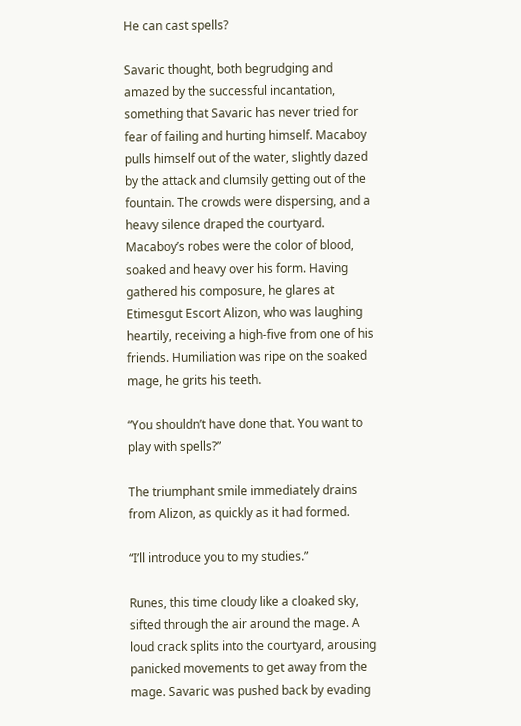He can cast spells?

Savaric thought, both begrudging and amazed by the successful incantation, something that Savaric has never tried for fear of failing and hurting himself. Macaboy pulls himself out of the water, slightly dazed by the attack and clumsily getting out of the fountain. The crowds were dispersing, and a heavy silence draped the courtyard. Macaboy’s robes were the color of blood, soaked and heavy over his form. Having gathered his composure, he glares at Etimesgut Escort Alizon, who was laughing heartily, receiving a high-five from one of his friends. Humiliation was ripe on the soaked mage, he grits his teeth.

“You shouldn’t have done that. You want to play with spells?”

The triumphant smile immediately drains from Alizon, as quickly as it had formed.

“I’ll introduce you to my studies.”

Runes, this time cloudy like a cloaked sky, sifted through the air around the mage. A loud crack splits into the courtyard, arousing panicked movements to get away from the mage. Savaric was pushed back by evading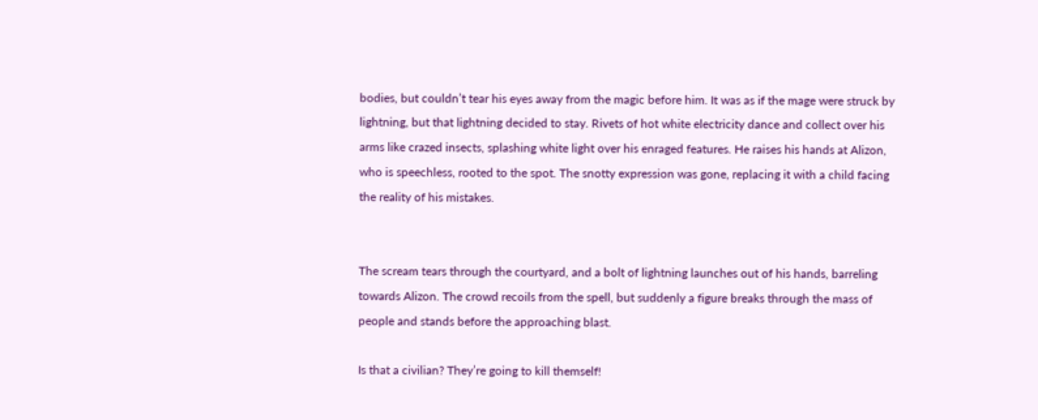bodies, but couldn’t tear his eyes away from the magic before him. It was as if the mage were struck by lightning, but that lightning decided to stay. Rivets of hot white electricity dance and collect over his arms like crazed insects, splashing white light over his enraged features. He raises his hands at Alizon, who is speechless, rooted to the spot. The snotty expression was gone, replacing it with a child facing the reality of his mistakes.


The scream tears through the courtyard, and a bolt of lightning launches out of his hands, barreling towards Alizon. The crowd recoils from the spell, but suddenly a figure breaks through the mass of people and stands before the approaching blast.

Is that a civilian? They’re going to kill themself!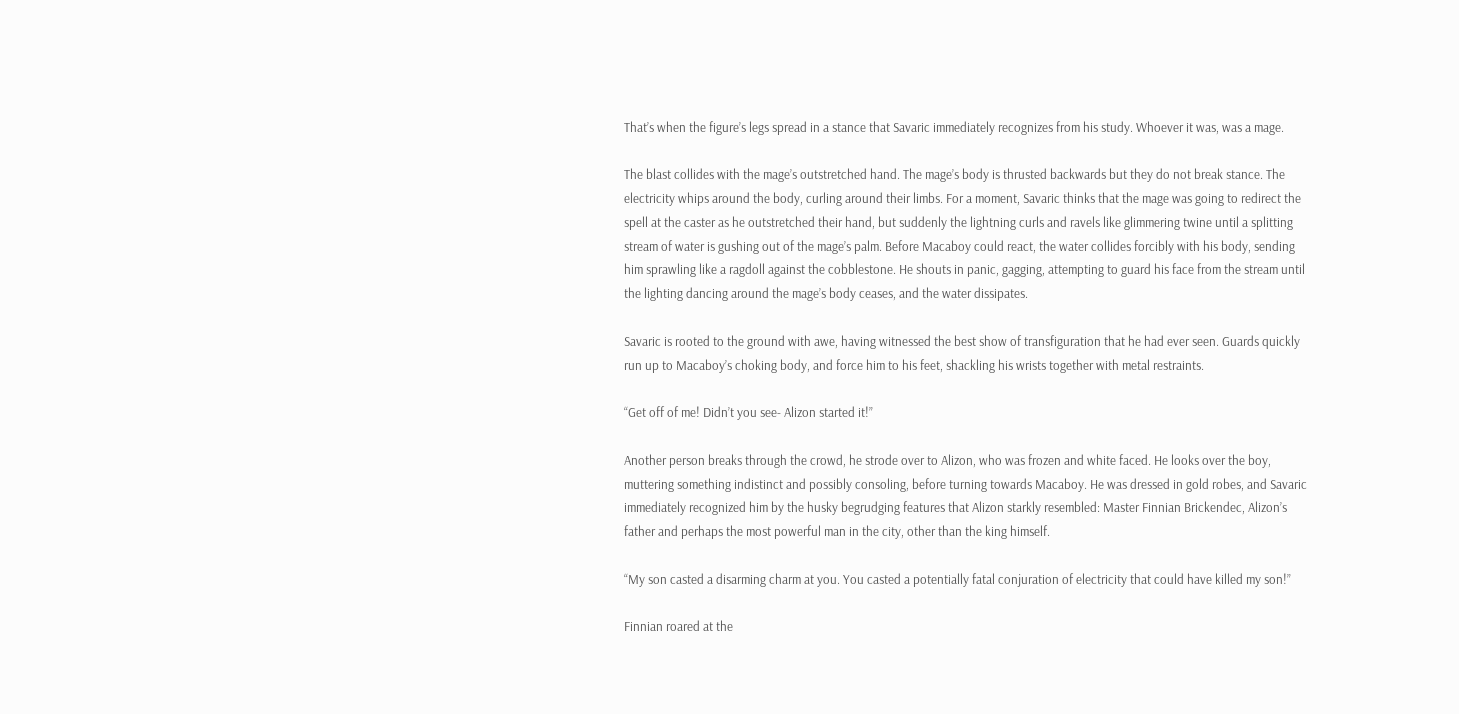That’s when the figure’s legs spread in a stance that Savaric immediately recognizes from his study. Whoever it was, was a mage.

The blast collides with the mage’s outstretched hand. The mage’s body is thrusted backwards but they do not break stance. The electricity whips around the body, curling around their limbs. For a moment, Savaric thinks that the mage was going to redirect the spell at the caster as he outstretched their hand, but suddenly the lightning curls and ravels like glimmering twine until a splitting stream of water is gushing out of the mage’s palm. Before Macaboy could react, the water collides forcibly with his body, sending him sprawling like a ragdoll against the cobblestone. He shouts in panic, gagging, attempting to guard his face from the stream until the lighting dancing around the mage’s body ceases, and the water dissipates.

Savaric is rooted to the ground with awe, having witnessed the best show of transfiguration that he had ever seen. Guards quickly run up to Macaboy’s choking body, and force him to his feet, shackling his wrists together with metal restraints.

“Get off of me! Didn’t you see- Alizon started it!”

Another person breaks through the crowd, he strode over to Alizon, who was frozen and white faced. He looks over the boy, muttering something indistinct and possibly consoling, before turning towards Macaboy. He was dressed in gold robes, and Savaric immediately recognized him by the husky begrudging features that Alizon starkly resembled: Master Finnian Brickendec, Alizon’s father and perhaps the most powerful man in the city, other than the king himself.

“My son casted a disarming charm at you. You casted a potentially fatal conjuration of electricity that could have killed my son!”

Finnian roared at the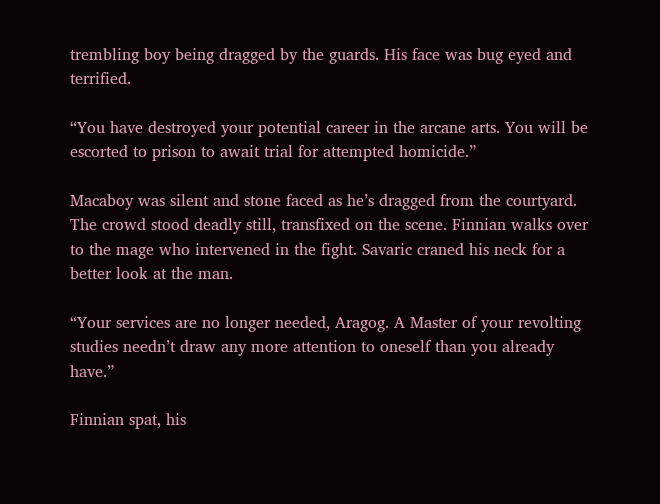trembling boy being dragged by the guards. His face was bug eyed and terrified.

“You have destroyed your potential career in the arcane arts. You will be escorted to prison to await trial for attempted homicide.”

Macaboy was silent and stone faced as he’s dragged from the courtyard. The crowd stood deadly still, transfixed on the scene. Finnian walks over to the mage who intervened in the fight. Savaric craned his neck for a better look at the man.

“Your services are no longer needed, Aragog. A Master of your revolting studies needn’t draw any more attention to oneself than you already have.”

Finnian spat, his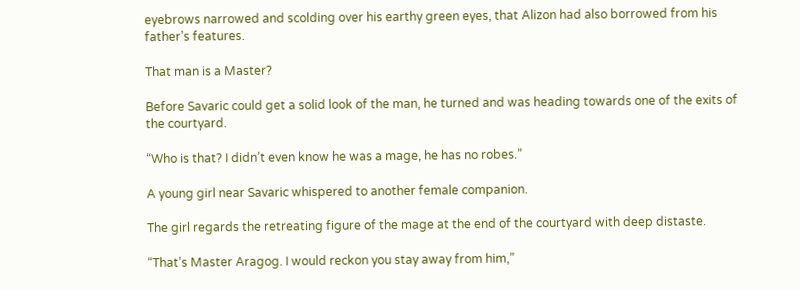eyebrows narrowed and scolding over his earthy green eyes, that Alizon had also borrowed from his father’s features.

That man is a Master?

Before Savaric could get a solid look of the man, he turned and was heading towards one of the exits of the courtyard.

“Who is that? I didn’t even know he was a mage, he has no robes.”

A young girl near Savaric whispered to another female companion.

The girl regards the retreating figure of the mage at the end of the courtyard with deep distaste.

“That’s Master Aragog. I would reckon you stay away from him,”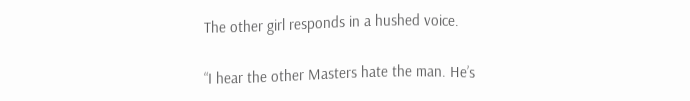The other girl responds in a hushed voice.

“I hear the other Masters hate the man. He’s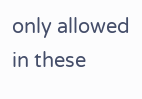only allowed in these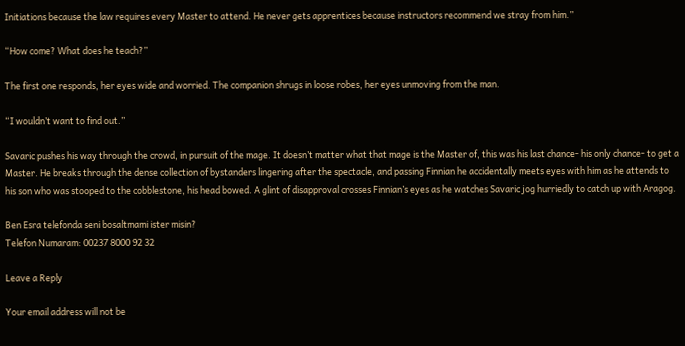Initiations because the law requires every Master to attend. He never gets apprentices because instructors recommend we stray from him.”

“How come? What does he teach?”

The first one responds, her eyes wide and worried. The companion shrugs in loose robes, her eyes unmoving from the man.

“I wouldn’t want to find out.”

Savaric pushes his way through the crowd, in pursuit of the mage. It doesn’t matter what that mage is the Master of, this was his last chance- his only chance- to get a Master. He breaks through the dense collection of bystanders lingering after the spectacle, and passing Finnian he accidentally meets eyes with him as he attends to his son who was stooped to the cobblestone, his head bowed. A glint of disapproval crosses Finnian’s eyes as he watches Savaric jog hurriedly to catch up with Aragog.

Ben Esra telefonda seni bosaltmami ister misin?
Telefon Numaram: 00237 8000 92 32

Leave a Reply

Your email address will not be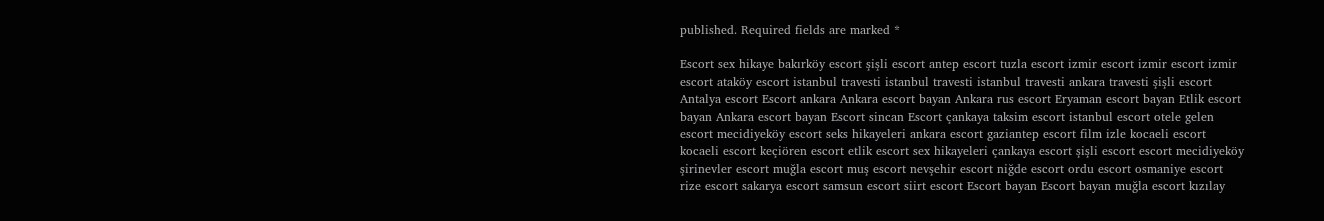published. Required fields are marked *

Escort sex hikaye bakırköy escort şişli escort antep escort tuzla escort izmir escort izmir escort izmir escort ataköy escort istanbul travesti istanbul travesti istanbul travesti ankara travesti şişli escort Antalya escort Escort ankara Ankara escort bayan Ankara rus escort Eryaman escort bayan Etlik escort bayan Ankara escort bayan Escort sincan Escort çankaya taksim escort istanbul escort otele gelen escort mecidiyeköy escort seks hikayeleri ankara escort gaziantep escort film izle kocaeli escort kocaeli escort keçiören escort etlik escort sex hikayeleri çankaya escort şişli escort escort mecidiyeköy şirinevler escort muğla escort muş escort nevşehir escort niğde escort ordu escort osmaniye escort rize escort sakarya escort samsun escort siirt escort Escort bayan Escort bayan muğla escort kızılay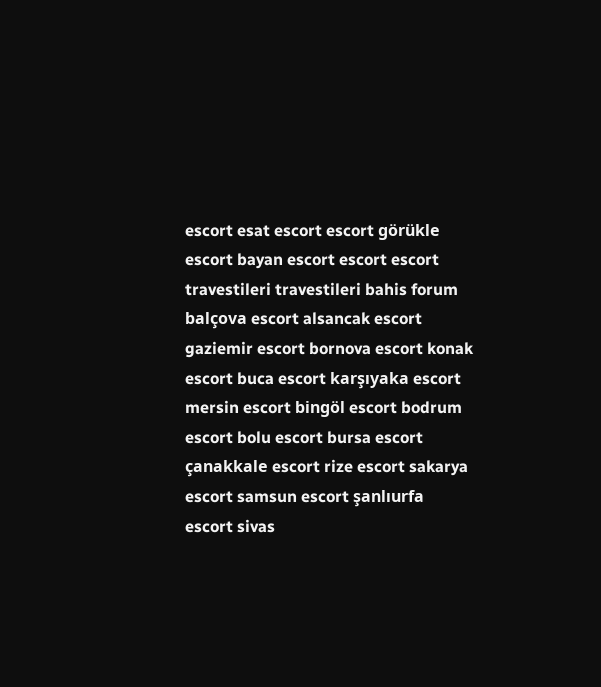escort esat escort escort görükle escort bayan escort escort escort travestileri travestileri bahis forum balçova escort alsancak escort gaziemir escort bornova escort konak escort buca escort karşıyaka escort mersin escort bingöl escort bodrum escort bolu escort bursa escort çanakkale escort rize escort sakarya escort samsun escort şanlıurfa escort sivas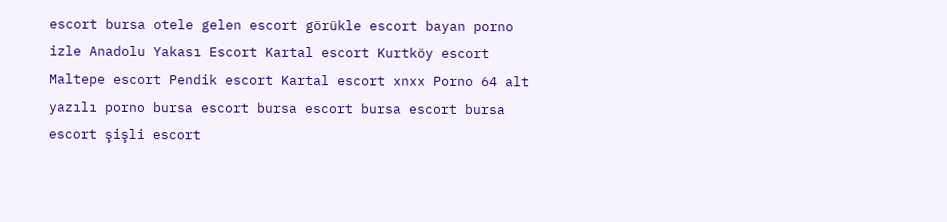escort bursa otele gelen escort görükle escort bayan porno izle Anadolu Yakası Escort Kartal escort Kurtköy escort Maltepe escort Pendik escort Kartal escort xnxx Porno 64 alt yazılı porno bursa escort bursa escort bursa escort bursa escort şişli escort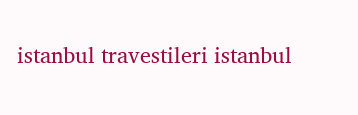istanbul travestileri istanbul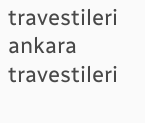travestileri ankara travestileri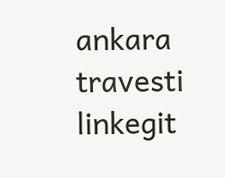ankara travesti linkegit